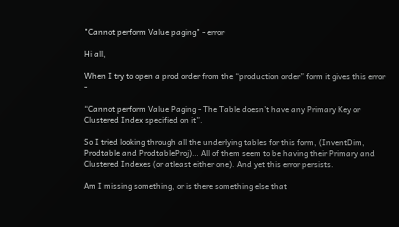"Cannot perform Value paging" - error

Hi all,

When I try to open a prod order from the “production order” form it gives this error -

“Cannot perform Value Paging - The Table doesn’t have any Primary Key or Clustered Index specified on it”.

So I tried looking through all the underlying tables for this form, (InventDim, Prodtable and ProdtableProj)… All of them seem to be having their Primary and Clustered Indexes (or atleast either one). And yet this error persists.

Am I missing something, or is there something else that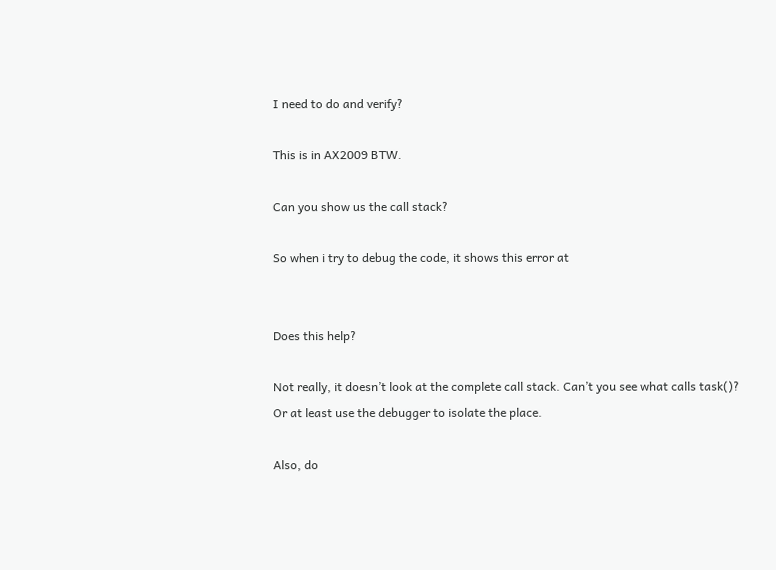I need to do and verify?

This is in AX2009 BTW.

Can you show us the call stack?

So when i try to debug the code, it shows this error at


Does this help?

Not really, it doesn’t look at the complete call stack. Can’t you see what calls task()? Or at least use the debugger to isolate the place.

Also, do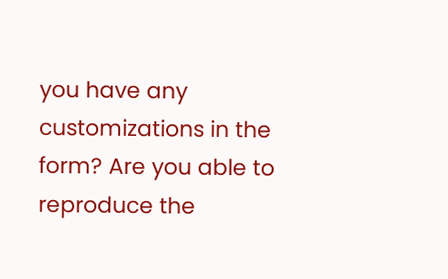you have any customizations in the form? Are you able to reproduce the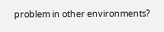problem in other environments?